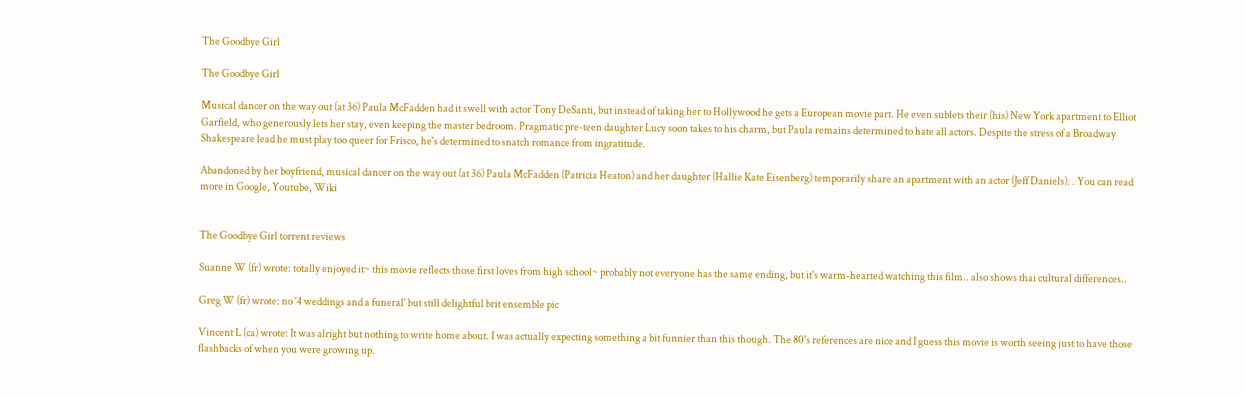The Goodbye Girl

The Goodbye Girl

Musical dancer on the way out (at 36) Paula McFadden had it swell with actor Tony DeSanti, but instead of taking her to Hollywood he gets a European movie part. He even sublets their (his) New York apartment to Elliot Garfield, who generously lets her stay, even keeping the master bedroom. Pragmatic pre-teen daughter Lucy soon takes to his charm, but Paula remains determined to hate all actors. Despite the stress of a Broadway Shakespeare lead he must play too queer for Frisco, he's determined to snatch romance from ingratitude.

Abandoned by her boyfriend, musical dancer on the way out (at 36) Paula McFadden (Patricia Heaton) and her daughter (Hallie Kate Eisenberg) temporarily share an apartment with an actor (Jeff Daniels). . You can read more in Google, Youtube, Wiki


The Goodbye Girl torrent reviews

Suanne W (fr) wrote: totally enjoyed it~ this movie reflects those first loves from high school~ probably not everyone has the same ending, but it's warm-hearted watching this film.. also shows thai cultural differences..

Greg W (fr) wrote: no '4 weddings and a funeral' but still delightful brit ensemble pic

Vincent L (ca) wrote: It was alright but nothing to write home about. I was actually expecting something a bit funnier than this though. The 80's references are nice and I guess this movie is worth seeing just to have those flashbacks of when you were growing up.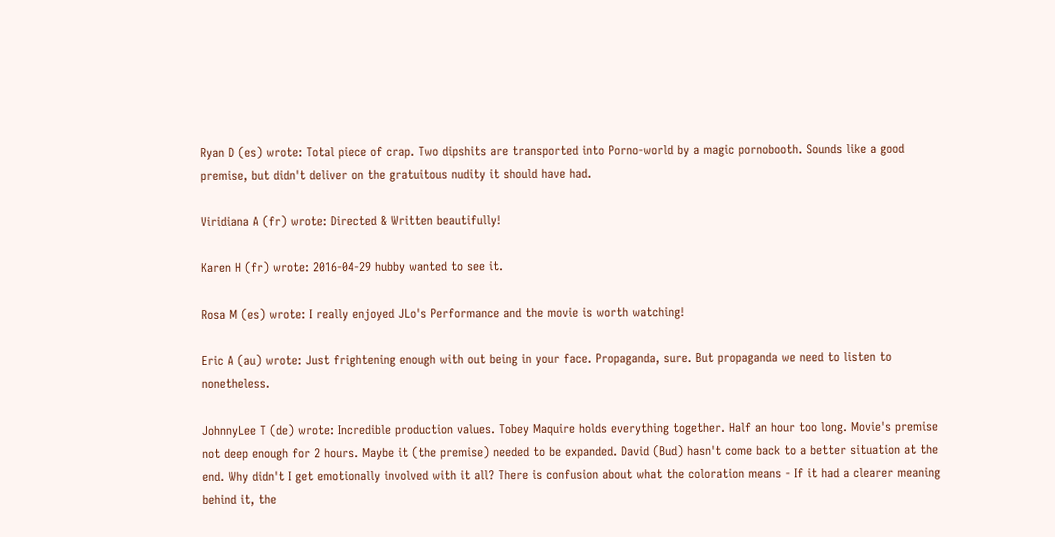Ryan D (es) wrote: Total piece of crap. Two dipshits are transported into Porno-world by a magic pornobooth. Sounds like a good premise, but didn't deliver on the gratuitous nudity it should have had.

Viridiana A (fr) wrote: Directed & Written beautifully!

Karen H (fr) wrote: 2016-04-29 hubby wanted to see it.

Rosa M (es) wrote: I really enjoyed JLo's Performance and the movie is worth watching!

Eric A (au) wrote: Just frightening enough with out being in your face. Propaganda, sure. But propaganda we need to listen to nonetheless.

JohnnyLee T (de) wrote: Incredible production values. Tobey Maquire holds everything together. Half an hour too long. Movie's premise not deep enough for 2 hours. Maybe it (the premise) needed to be expanded. David (Bud) hasn't come back to a better situation at the end. Why didn't I get emotionally involved with it all? There is confusion about what the coloration means - If it had a clearer meaning behind it, the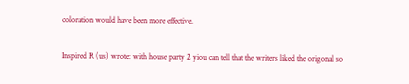coloration would have been more effective.

Inspired R (us) wrote: with house party 2 yiou can tell that the writers liked the origonal so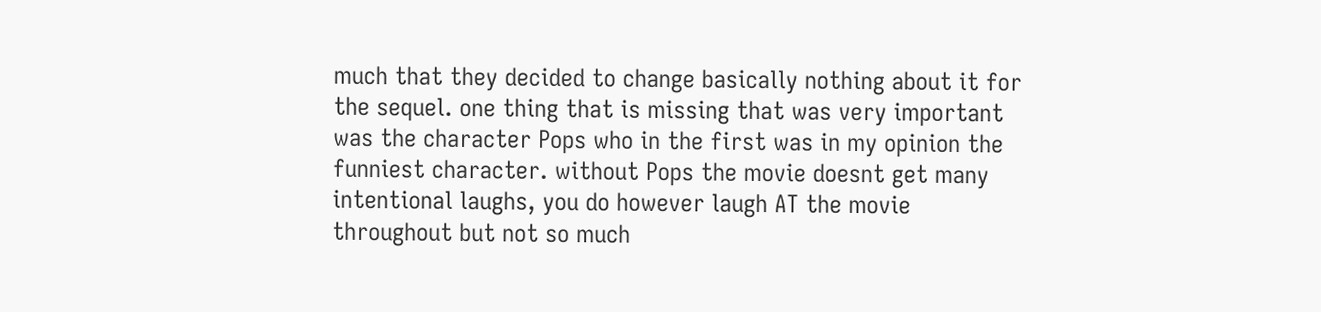much that they decided to change basically nothing about it for the sequel. one thing that is missing that was very important was the character Pops who in the first was in my opinion the funniest character. without Pops the movie doesnt get many intentional laughs, you do however laugh AT the movie throughout but not so much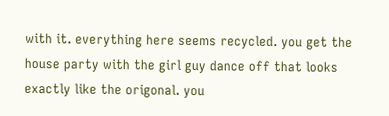with it. everything here seems recycled. you get the house party with the girl guy dance off that looks exactly like the origonal. you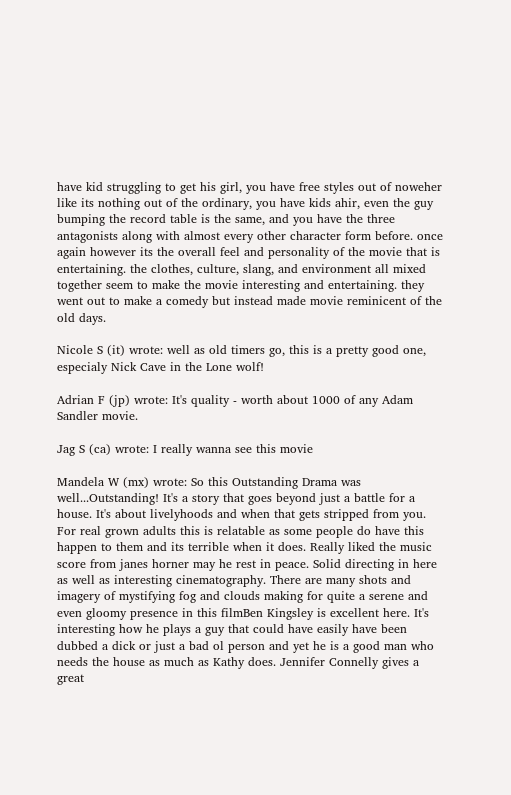have kid struggling to get his girl, you have free styles out of noweher like its nothing out of the ordinary, you have kids ahir, even the guy bumping the record table is the same, and you have the three antagonists along with almost every other character form before. once again however its the overall feel and personality of the movie that is entertaining. the clothes, culture, slang, and environment all mixed together seem to make the movie interesting and entertaining. they went out to make a comedy but instead made movie reminicent of the old days.

Nicole S (it) wrote: well as old timers go, this is a pretty good one, especialy Nick Cave in the Lone wolf!

Adrian F (jp) wrote: It's quality - worth about 1000 of any Adam Sandler movie.

Jag S (ca) wrote: I really wanna see this movie

Mandela W (mx) wrote: So this Outstanding Drama was well...Outstanding! It's a story that goes beyond just a battle for a house. It's about livelyhoods and when that gets stripped from you. For real grown adults this is relatable as some people do have this happen to them and its terrible when it does. Really liked the music score from janes horner may he rest in peace. Solid directing in here as well as interesting cinematography. There are many shots and imagery of mystifying fog and clouds making for quite a serene and even gloomy presence in this filmBen Kingsley is excellent here. It's interesting how he plays a guy that could have easily have been dubbed a dick or just a bad ol person and yet he is a good man who needs the house as much as Kathy does. Jennifer Connelly gives a great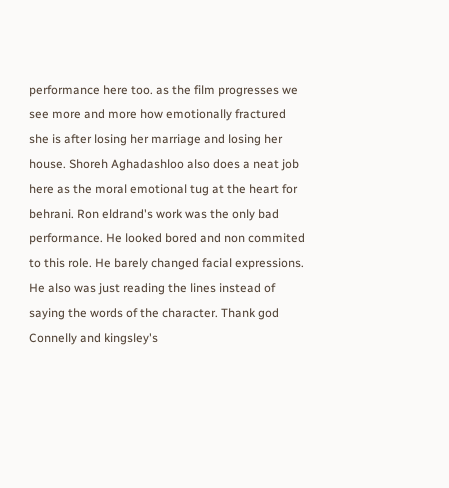performance here too. as the film progresses we see more and more how emotionally fractured she is after losing her marriage and losing her house. Shoreh Aghadashloo also does a neat job here as the moral emotional tug at the heart for behrani. Ron eldrand's work was the only bad performance. He looked bored and non commited to this role. He barely changed facial expressions. He also was just reading the lines instead of saying the words of the character. Thank god Connelly and kingsley's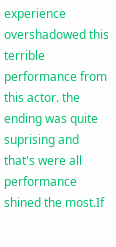experience overshadowed this terrible performance from this actor. the ending was quite suprising and that's were all performance shined the most.If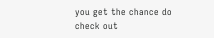you get the chance do check out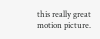this really great motion picture.